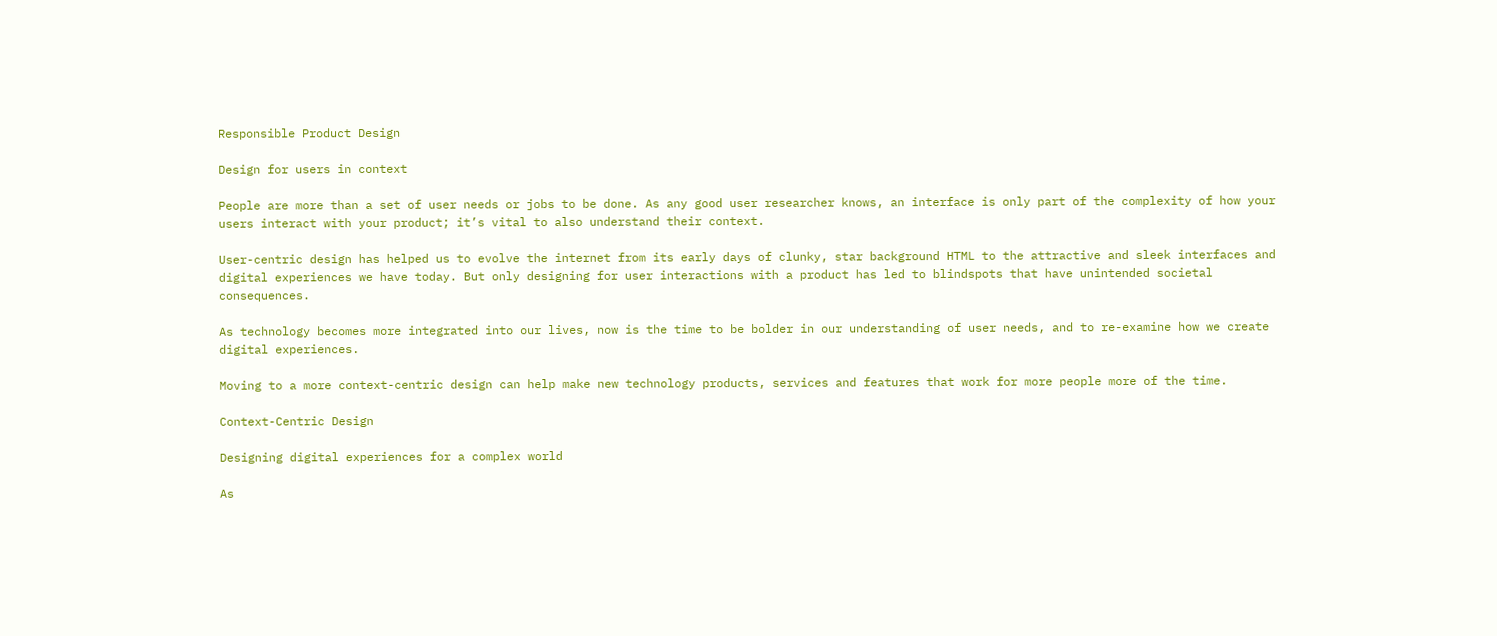Responsible Product Design

Design for users in context

People are more than a set of user needs or jobs to be done. As any good user researcher knows, an interface is only part of the complexity of how your users interact with your product; it’s vital to also understand their context.

User-centric design has helped us to evolve the internet from its early days of clunky, star background HTML to the attractive and sleek interfaces and digital experiences we have today. But only designing for user interactions with a product has led to blindspots that have unintended societal consequences.

As technology becomes more integrated into our lives, now is the time to be bolder in our understanding of user needs, and to re-examine how we create digital experiences.

Moving to a more context-centric design can help make new technology products, services and features that work for more people more of the time.

Context-Centric Design

Designing digital experiences for a complex world

As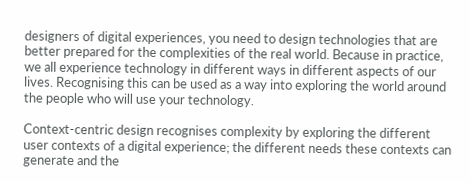designers of digital experiences, you need to design technologies that are better prepared for the complexities of the real world. Because in practice, we all experience technology in different ways in different aspects of our lives. Recognising this can be used as a way into exploring the world around the people who will use your technology.

Context-centric design recognises complexity by exploring the different user contexts of a digital experience; the different needs these contexts can generate and the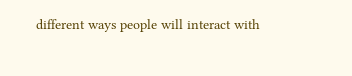different ways people will interact with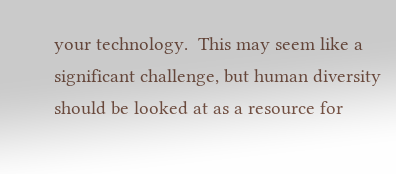your technology.  This may seem like a significant challenge, but human diversity should be looked at as a resource for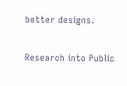better designs.

Research into Public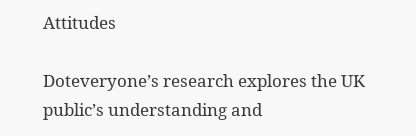Attitudes

Doteveryone’s research explores the UK public’s understanding and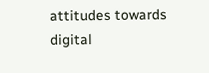attitudes towards digital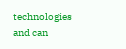technologies and can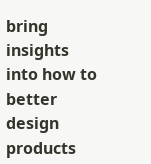bring insights into how to better design products